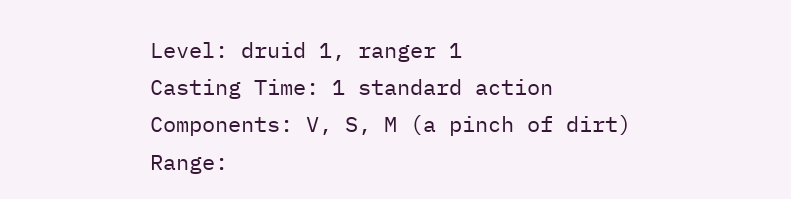Level: druid 1, ranger 1
Casting Time: 1 standard action
Components: V, S, M (a pinch of dirt)
Range: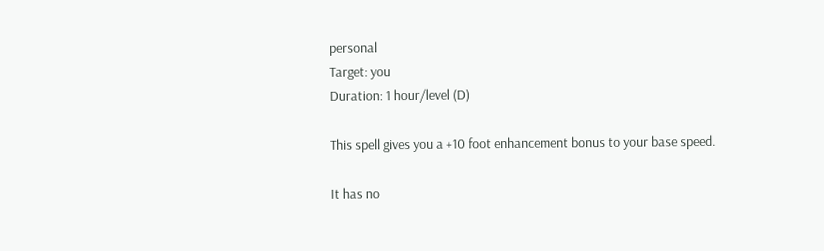personal
Target: you
Duration: 1 hour/level (D)

This spell gives you a +10 foot enhancement bonus to your base speed.

It has no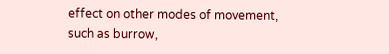effect on other modes of movement, such as burrow,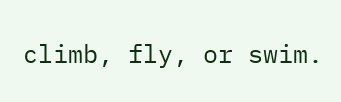climb, fly, or swim.